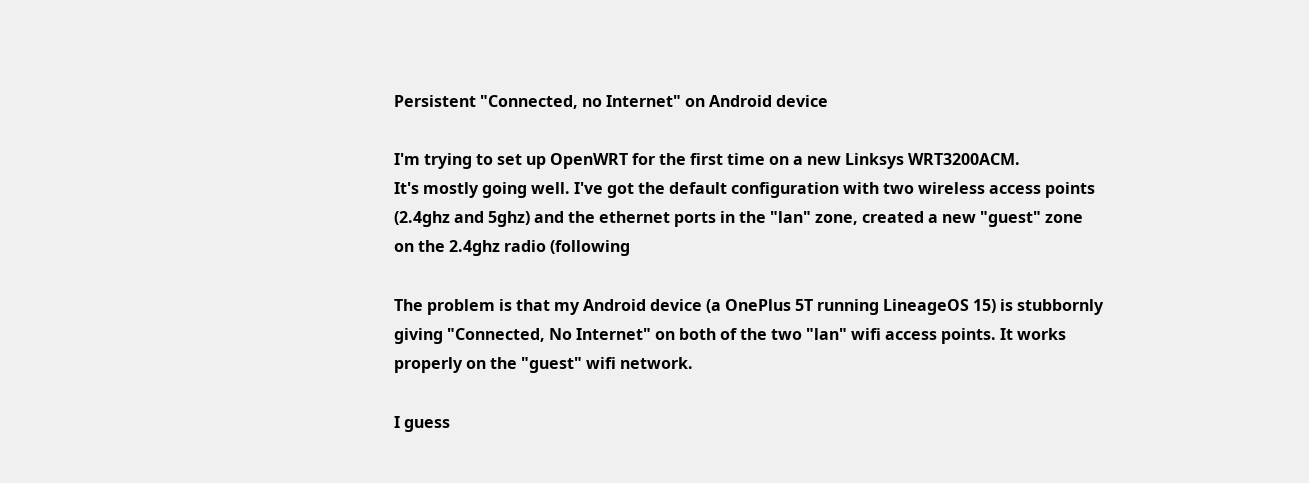Persistent "Connected, no Internet" on Android device

I'm trying to set up OpenWRT for the first time on a new Linksys WRT3200ACM.
It's mostly going well. I've got the default configuration with two wireless access points (2.4ghz and 5ghz) and the ethernet ports in the "lan" zone, created a new "guest" zone on the 2.4ghz radio (following

The problem is that my Android device (a OnePlus 5T running LineageOS 15) is stubbornly giving "Connected, No Internet" on both of the two "lan" wifi access points. It works properly on the "guest" wifi network.

I guess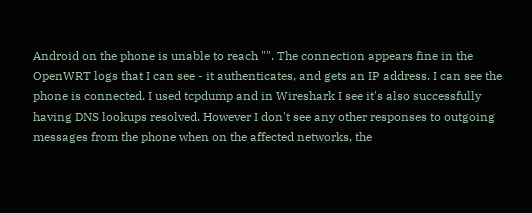Android on the phone is unable to reach "". The connection appears fine in the OpenWRT logs that I can see - it authenticates, and gets an IP address. I can see the phone is connected. I used tcpdump and in Wireshark I see it's also successfully having DNS lookups resolved. However I don't see any other responses to outgoing messages from the phone when on the affected networks, the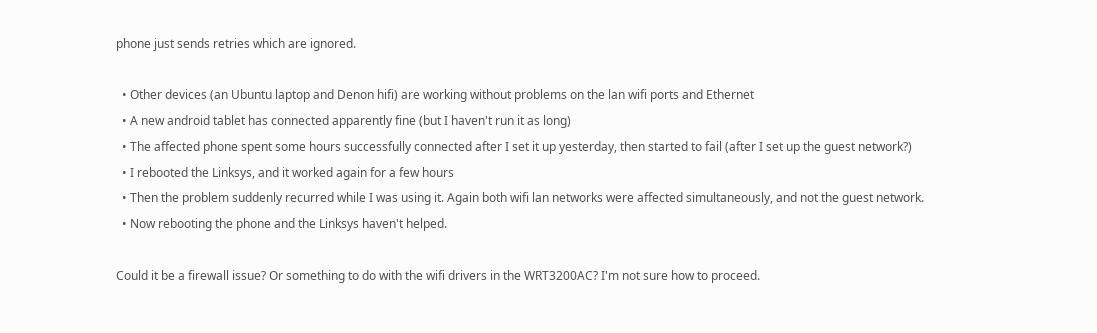phone just sends retries which are ignored.

  • Other devices (an Ubuntu laptop and Denon hifi) are working without problems on the lan wifi ports and Ethernet
  • A new android tablet has connected apparently fine (but I haven't run it as long)
  • The affected phone spent some hours successfully connected after I set it up yesterday, then started to fail (after I set up the guest network?)
  • I rebooted the Linksys, and it worked again for a few hours
  • Then the problem suddenly recurred while I was using it. Again both wifi lan networks were affected simultaneously, and not the guest network.
  • Now rebooting the phone and the Linksys haven't helped.

Could it be a firewall issue? Or something to do with the wifi drivers in the WRT3200AC? I'm not sure how to proceed.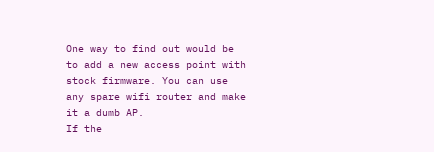One way to find out would be to add a new access point with stock firmware. You can use any spare wifi router and make it a dumb AP.
If the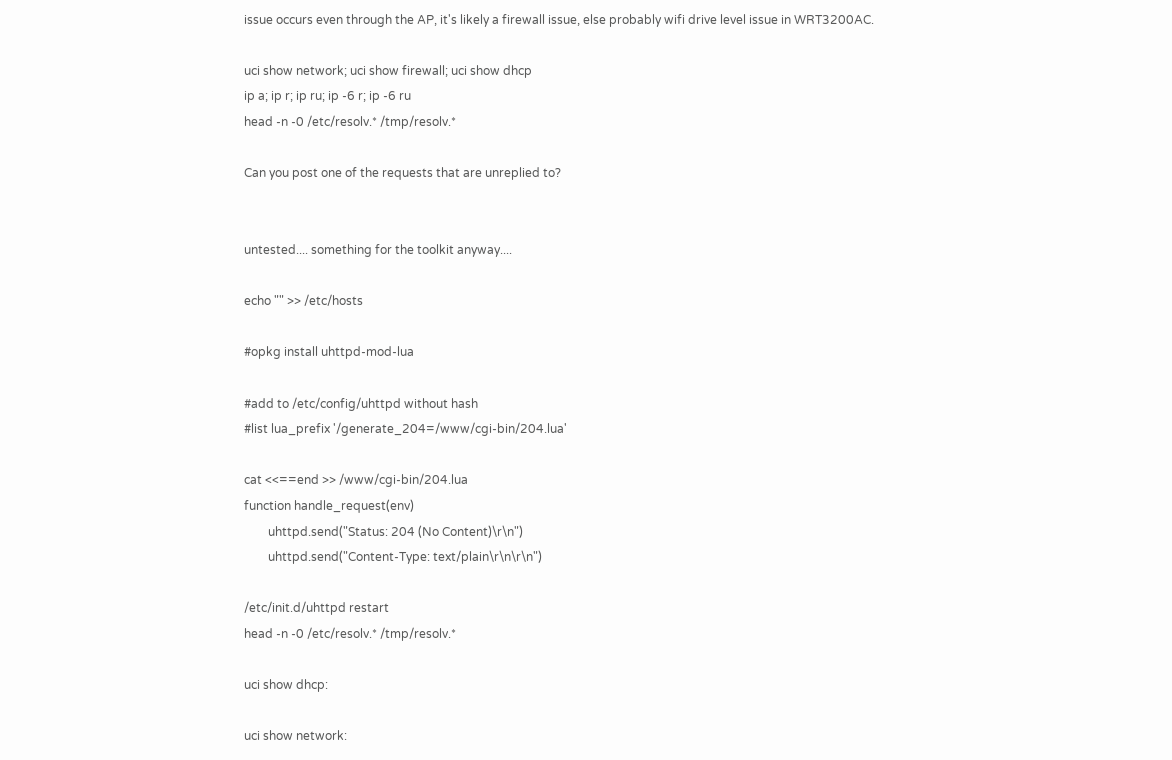issue occurs even through the AP, it's likely a firewall issue, else probably wifi drive level issue in WRT3200AC.

uci show network; uci show firewall; uci show dhcp
ip a; ip r; ip ru; ip -6 r; ip -6 ru
head -n -0 /etc/resolv.* /tmp/resolv.*

Can you post one of the requests that are unreplied to?


untested.... something for the toolkit anyway....

echo "" >> /etc/hosts

#opkg install uhttpd-mod-lua

#add to /etc/config/uhttpd without hash
#list lua_prefix '/generate_204=/www/cgi-bin/204.lua'

cat <<==end >> /www/cgi-bin/204.lua
function handle_request(env)
        uhttpd.send("Status: 204 (No Content)\r\n")
        uhttpd.send("Content-Type: text/plain\r\n\r\n")

/etc/init.d/uhttpd restart
head -n -0 /etc/resolv.* /tmp/resolv.*

uci show dhcp:

uci show network: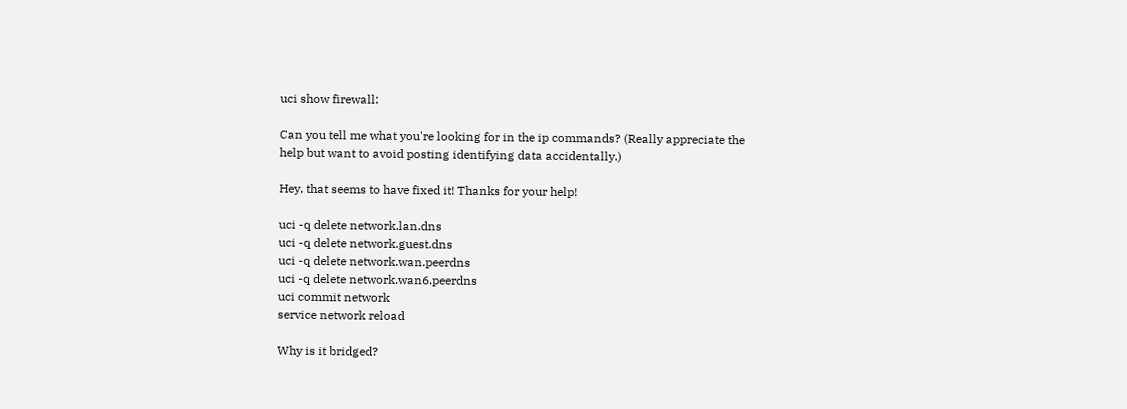uci show firewall:

Can you tell me what you're looking for in the ip commands? (Really appreciate the help but want to avoid posting identifying data accidentally.)

Hey, that seems to have fixed it! Thanks for your help!

uci -q delete network.lan.dns
uci -q delete network.guest.dns
uci -q delete network.wan.peerdns
uci -q delete network.wan6.peerdns
uci commit network
service network reload

Why is it bridged?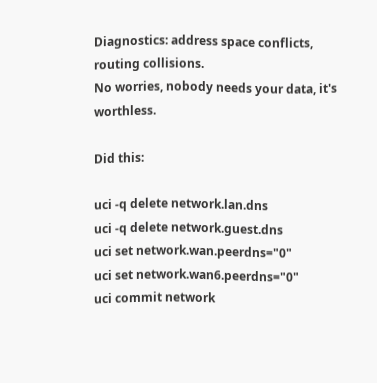Diagnostics: address space conflicts, routing collisions.
No worries, nobody needs your data, it's worthless.

Did this:

uci -q delete network.lan.dns
uci -q delete network.guest.dns
uci set network.wan.peerdns="0"
uci set network.wan6.peerdns="0"
uci commit network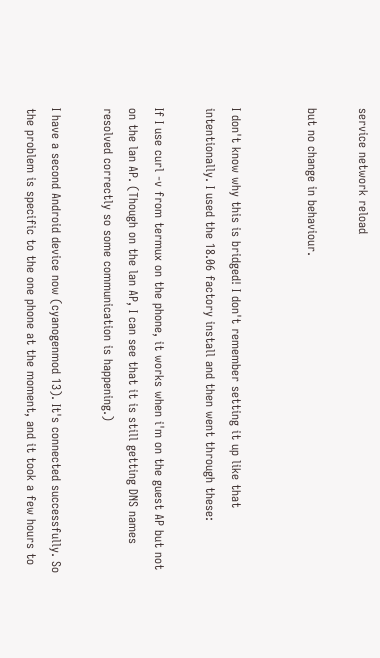service network reload

but no change in behaviour.


I don't know why this is bridged! I don't remember setting it up like that intentionally. I used the 18.06 factory install and then went through these:

If I use curl -v from termux on the phone, it works when i'm on the guest AP but not on the lan AP. (Though on the lan AP, I can see that it is still getting DNS names resolved correctly so some communication is happening.)

I have a second Android device now (cyanogenmod 13). It's connected successfully. So the problem is specific to the one phone at the moment, and it took a few hours to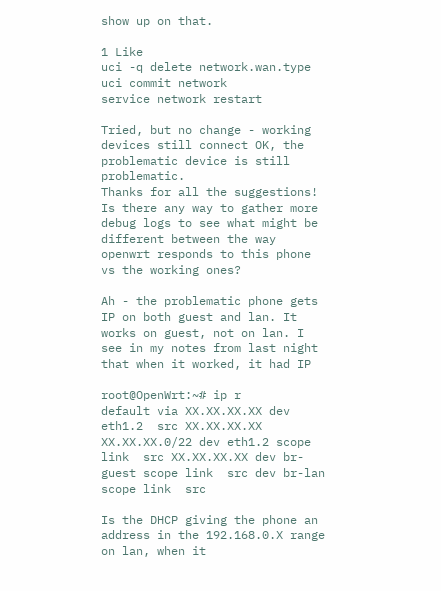show up on that.

1 Like
uci -q delete network.wan.type
uci commit network
service network restart

Tried, but no change - working devices still connect OK, the problematic device is still problematic.
Thanks for all the suggestions!
Is there any way to gather more debug logs to see what might be different between the way openwrt responds to this phone vs the working ones?

Ah - the problematic phone gets IP on both guest and lan. It works on guest, not on lan. I see in my notes from last night that when it worked, it had IP

root@OpenWrt:~# ip r
default via XX.XX.XX.XX dev eth1.2  src XX.XX.XX.XX
XX.XX.XX.0/22 dev eth1.2 scope link  src XX.XX.XX.XX dev br-guest scope link  src dev br-lan scope link  src

Is the DHCP giving the phone an address in the 192.168.0.X range on lan, when it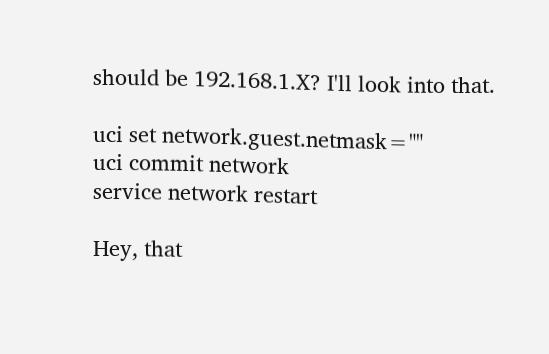should be 192.168.1.X? I'll look into that.

uci set network.guest.netmask=""
uci commit network
service network restart

Hey, that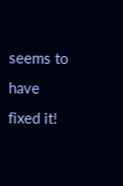seems to have fixed it!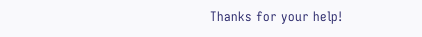Thanks for your help!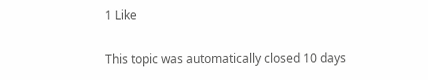1 Like

This topic was automatically closed 10 days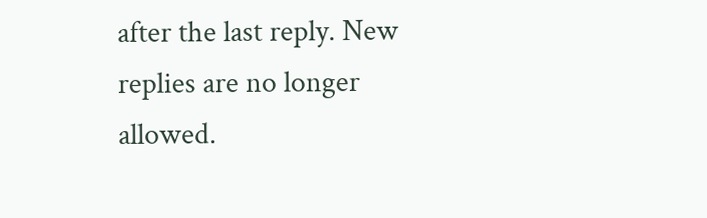after the last reply. New replies are no longer allowed.